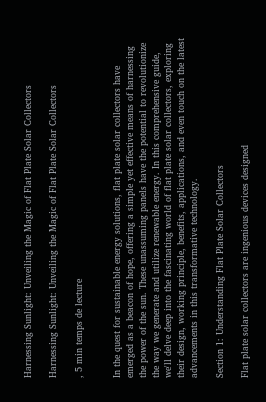Harnessing Sunlight: Unveiling the Magic of Flat Plate Solar Collectors

Harnessing Sunlight: Unveiling the Magic of Flat Plate Solar Collectors

, 5 min temps de lecture


In the quest for sustainable energy solutions, flat plate solar collectors have emerged as a beacon of hope, offering a simple yet effective means of harnessing the power of the sun. These unassuming panels have the potential to revolutionize the way we generate and utilize renewable energy. In this comprehensive guide, we'll delve deep into the fascinating world of flat plate solar collectors, exploring their design, working principle, benefits, applications, and even touch on the latest advancements in this transformative technology.

Section 1: Understanding Flat Plate Solar Collectors

Flat plate solar collectors are ingenious devices designed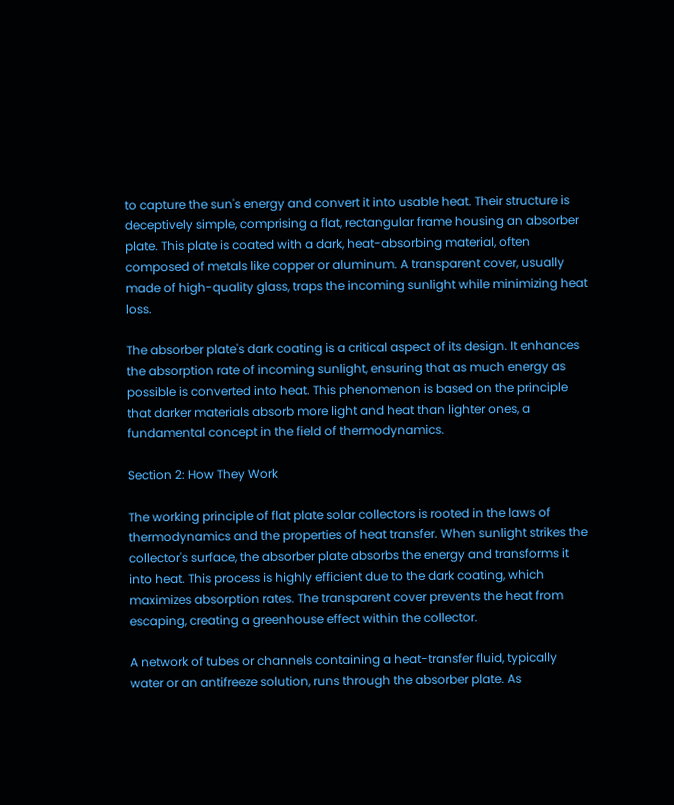to capture the sun's energy and convert it into usable heat. Their structure is deceptively simple, comprising a flat, rectangular frame housing an absorber plate. This plate is coated with a dark, heat-absorbing material, often composed of metals like copper or aluminum. A transparent cover, usually made of high-quality glass, traps the incoming sunlight while minimizing heat loss.

The absorber plate's dark coating is a critical aspect of its design. It enhances the absorption rate of incoming sunlight, ensuring that as much energy as possible is converted into heat. This phenomenon is based on the principle that darker materials absorb more light and heat than lighter ones, a fundamental concept in the field of thermodynamics.

Section 2: How They Work

The working principle of flat plate solar collectors is rooted in the laws of thermodynamics and the properties of heat transfer. When sunlight strikes the collector's surface, the absorber plate absorbs the energy and transforms it into heat. This process is highly efficient due to the dark coating, which maximizes absorption rates. The transparent cover prevents the heat from escaping, creating a greenhouse effect within the collector.

A network of tubes or channels containing a heat-transfer fluid, typically water or an antifreeze solution, runs through the absorber plate. As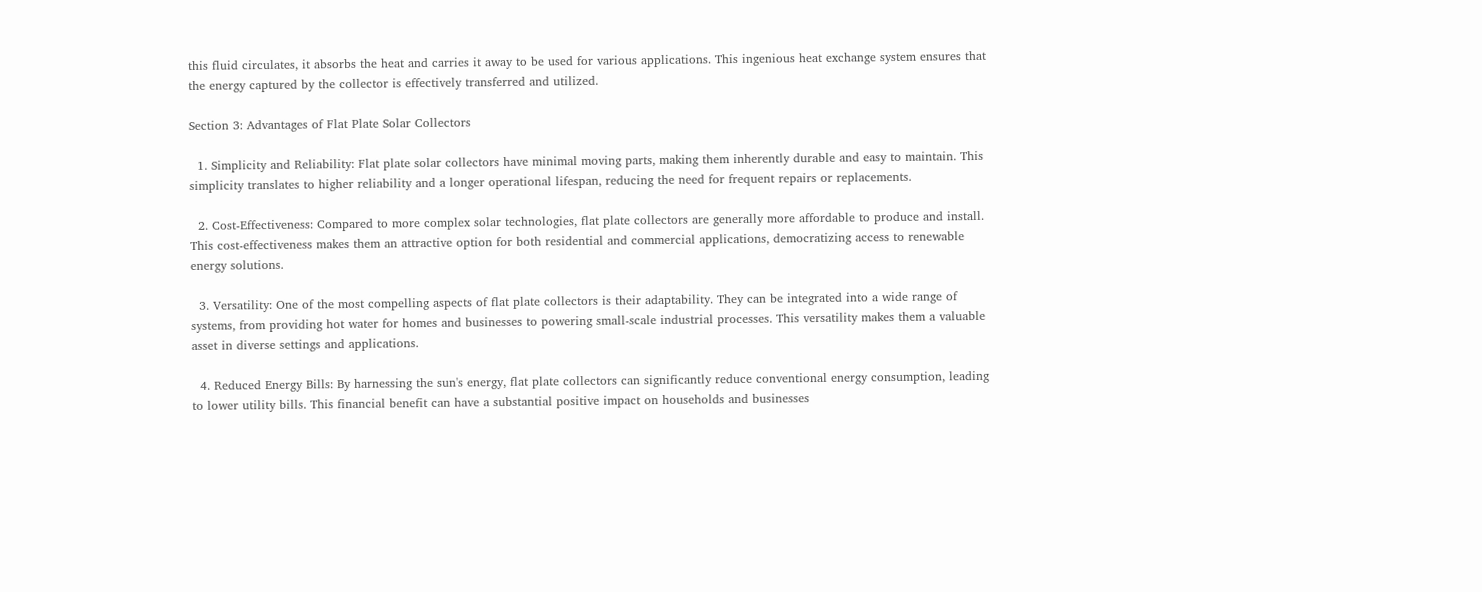this fluid circulates, it absorbs the heat and carries it away to be used for various applications. This ingenious heat exchange system ensures that the energy captured by the collector is effectively transferred and utilized.

Section 3: Advantages of Flat Plate Solar Collectors

  1. Simplicity and Reliability: Flat plate solar collectors have minimal moving parts, making them inherently durable and easy to maintain. This simplicity translates to higher reliability and a longer operational lifespan, reducing the need for frequent repairs or replacements.

  2. Cost-Effectiveness: Compared to more complex solar technologies, flat plate collectors are generally more affordable to produce and install. This cost-effectiveness makes them an attractive option for both residential and commercial applications, democratizing access to renewable energy solutions.

  3. Versatility: One of the most compelling aspects of flat plate collectors is their adaptability. They can be integrated into a wide range of systems, from providing hot water for homes and businesses to powering small-scale industrial processes. This versatility makes them a valuable asset in diverse settings and applications.

  4. Reduced Energy Bills: By harnessing the sun's energy, flat plate collectors can significantly reduce conventional energy consumption, leading to lower utility bills. This financial benefit can have a substantial positive impact on households and businesses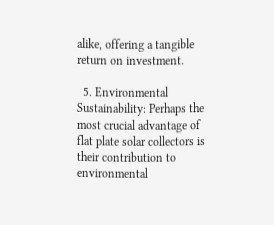alike, offering a tangible return on investment.

  5. Environmental Sustainability: Perhaps the most crucial advantage of flat plate solar collectors is their contribution to environmental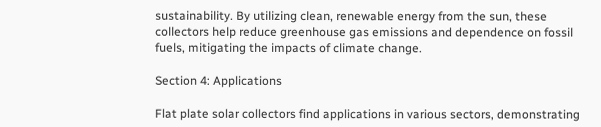sustainability. By utilizing clean, renewable energy from the sun, these collectors help reduce greenhouse gas emissions and dependence on fossil fuels, mitigating the impacts of climate change.

Section 4: Applications

Flat plate solar collectors find applications in various sectors, demonstrating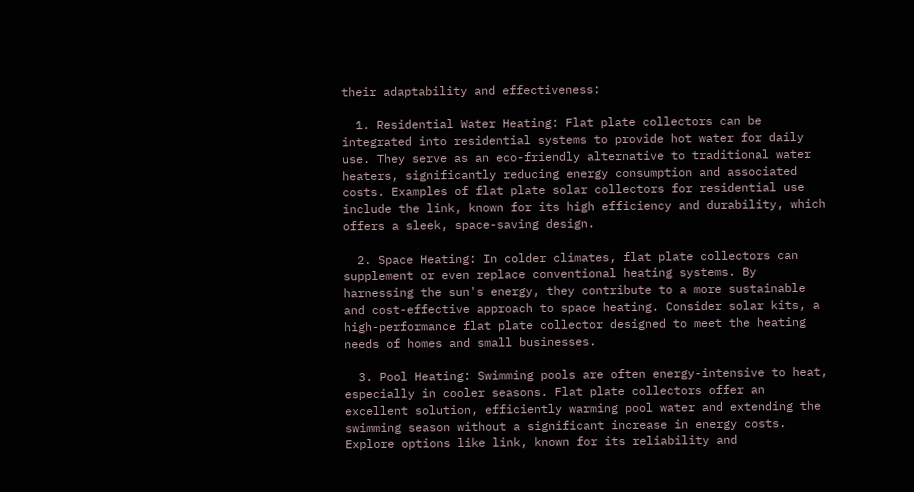their adaptability and effectiveness:

  1. Residential Water Heating: Flat plate collectors can be integrated into residential systems to provide hot water for daily use. They serve as an eco-friendly alternative to traditional water heaters, significantly reducing energy consumption and associated costs. Examples of flat plate solar collectors for residential use include the link, known for its high efficiency and durability, which offers a sleek, space-saving design.

  2. Space Heating: In colder climates, flat plate collectors can supplement or even replace conventional heating systems. By harnessing the sun's energy, they contribute to a more sustainable and cost-effective approach to space heating. Consider solar kits, a high-performance flat plate collector designed to meet the heating needs of homes and small businesses.

  3. Pool Heating: Swimming pools are often energy-intensive to heat, especially in cooler seasons. Flat plate collectors offer an excellent solution, efficiently warming pool water and extending the swimming season without a significant increase in energy costs. Explore options like link, known for its reliability and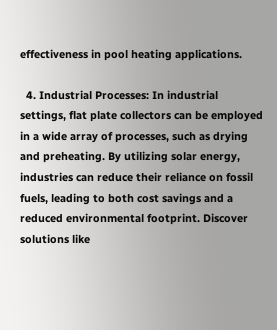effectiveness in pool heating applications.

  4. Industrial Processes: In industrial settings, flat plate collectors can be employed in a wide array of processes, such as drying and preheating. By utilizing solar energy, industries can reduce their reliance on fossil fuels, leading to both cost savings and a reduced environmental footprint. Discover solutions like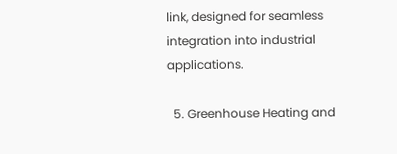link, designed for seamless integration into industrial applications.

  5. Greenhouse Heating and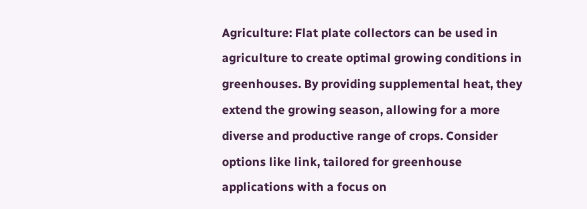Agriculture: Flat plate collectors can be used in agriculture to create optimal growing conditions in greenhouses. By providing supplemental heat, they extend the growing season, allowing for a more diverse and productive range of crops. Consider options like link, tailored for greenhouse applications with a focus on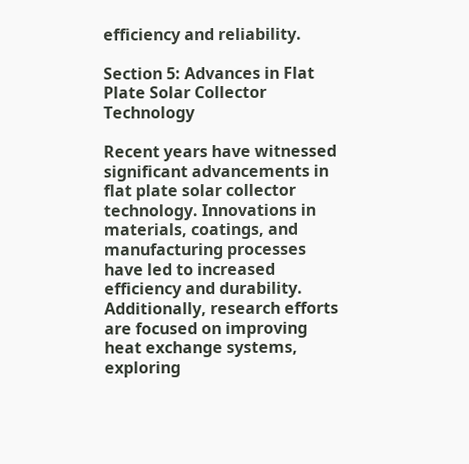efficiency and reliability.

Section 5: Advances in Flat Plate Solar Collector Technology

Recent years have witnessed significant advancements in flat plate solar collector technology. Innovations in materials, coatings, and manufacturing processes have led to increased efficiency and durability. Additionally, research efforts are focused on improving heat exchange systems, exploring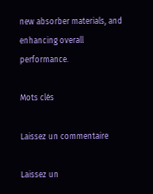new absorber materials, and enhancing overall performance.

Mots clés

Laissez un commentaire

Laissez un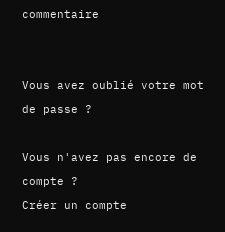commentaire


Vous avez oublié votre mot de passe ?

Vous n'avez pas encore de compte ?
Créer un compte